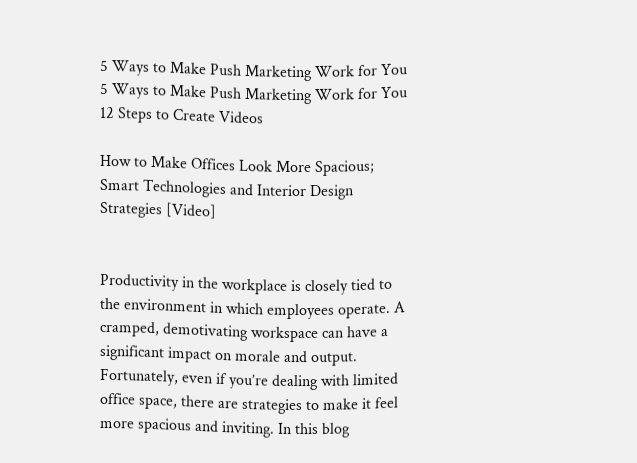5 Ways to Make Push Marketing Work for You
5 Ways to Make Push Marketing Work for You
12 Steps to Create Videos

How to Make Offices Look More Spacious; Smart Technologies and Interior Design Strategies [Video]


Productivity in the workplace is closely tied to the environment in which employees operate. A cramped, demotivating workspace can have a significant impact on morale and output. Fortunately, even if you’re dealing with limited office space, there are strategies to make it feel more spacious and inviting. In this blog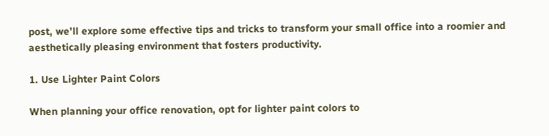post, we’ll explore some effective tips and tricks to transform your small office into a roomier and aesthetically pleasing environment that fosters productivity.

1. Use Lighter Paint Colors

When planning your office renovation, opt for lighter paint colors to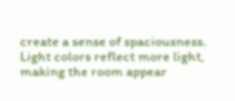create a sense of spaciousness. Light colors reflect more light, making the room appear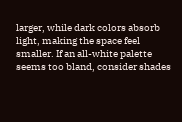larger, while dark colors absorb light, making the space feel smaller. If an all-white palette seems too bland, consider shades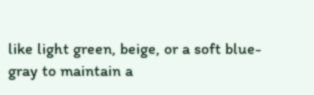like light green, beige, or a soft blue-gray to maintain a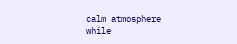calm atmosphere while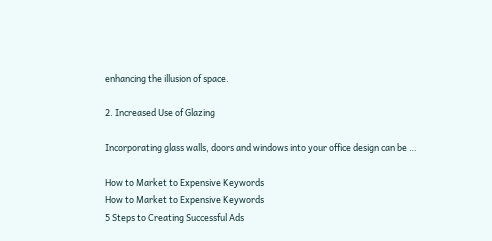enhancing the illusion of space.

2. Increased Use of Glazing

Incorporating glass walls, doors and windows into your office design can be …

How to Market to Expensive Keywords
How to Market to Expensive Keywords
5 Steps to Creating Successful Ads